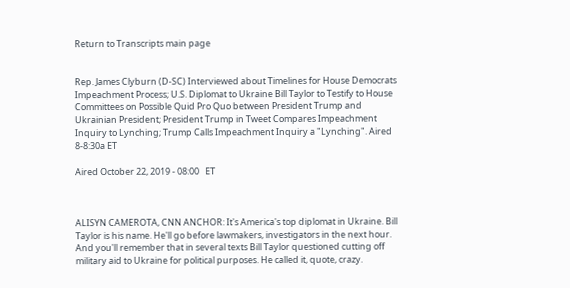Return to Transcripts main page


Rep. James Clyburn (D-SC) Interviewed about Timelines for House Democrats Impeachment Process; U.S. Diplomat to Ukraine Bill Taylor to Testify to House Committees on Possible Quid Pro Quo between President Trump and Ukrainian President; President Trump in Tweet Compares Impeachment Inquiry to Lynching; Trump Calls Impeachment Inquiry a "Lynching". Aired 8-8:30a ET

Aired October 22, 2019 - 08:00   ET



ALISYN CAMEROTA, CNN ANCHOR: It's America's top diplomat in Ukraine. Bill Taylor is his name. He'll go before lawmakers, investigators in the next hour. And you'll remember that in several texts Bill Taylor questioned cutting off military aid to Ukraine for political purposes. He called it, quote, crazy.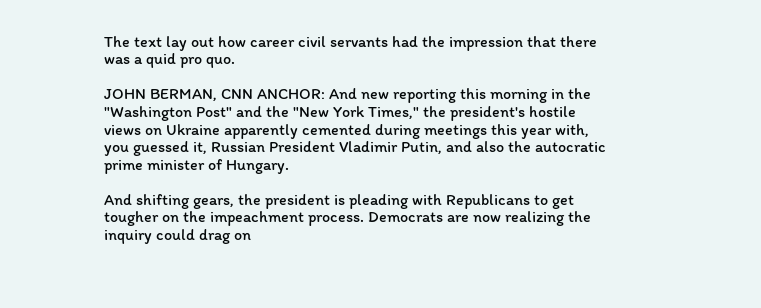The text lay out how career civil servants had the impression that there was a quid pro quo.

JOHN BERMAN, CNN ANCHOR: And new reporting this morning in the "Washington Post" and the "New York Times," the president's hostile views on Ukraine apparently cemented during meetings this year with, you guessed it, Russian President Vladimir Putin, and also the autocratic prime minister of Hungary.

And shifting gears, the president is pleading with Republicans to get tougher on the impeachment process. Democrats are now realizing the inquiry could drag on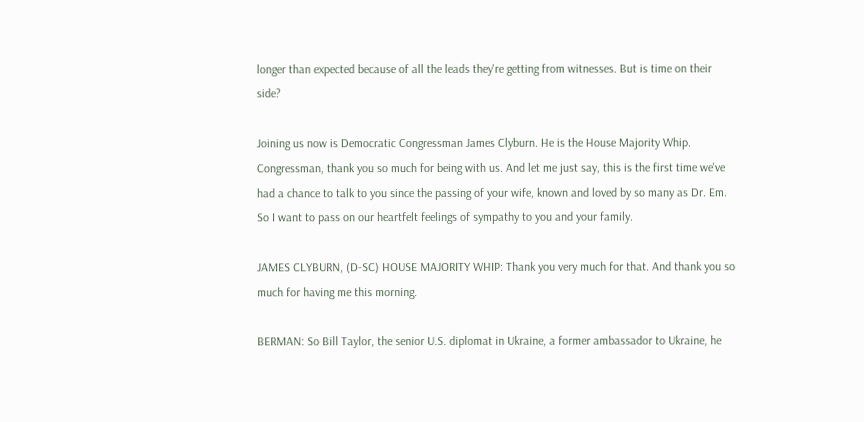longer than expected because of all the leads they're getting from witnesses. But is time on their side?

Joining us now is Democratic Congressman James Clyburn. He is the House Majority Whip. Congressman, thank you so much for being with us. And let me just say, this is the first time we've had a chance to talk to you since the passing of your wife, known and loved by so many as Dr. Em. So I want to pass on our heartfelt feelings of sympathy to you and your family.

JAMES CLYBURN, (D-SC) HOUSE MAJORITY WHIP: Thank you very much for that. And thank you so much for having me this morning.

BERMAN: So Bill Taylor, the senior U.S. diplomat in Ukraine, a former ambassador to Ukraine, he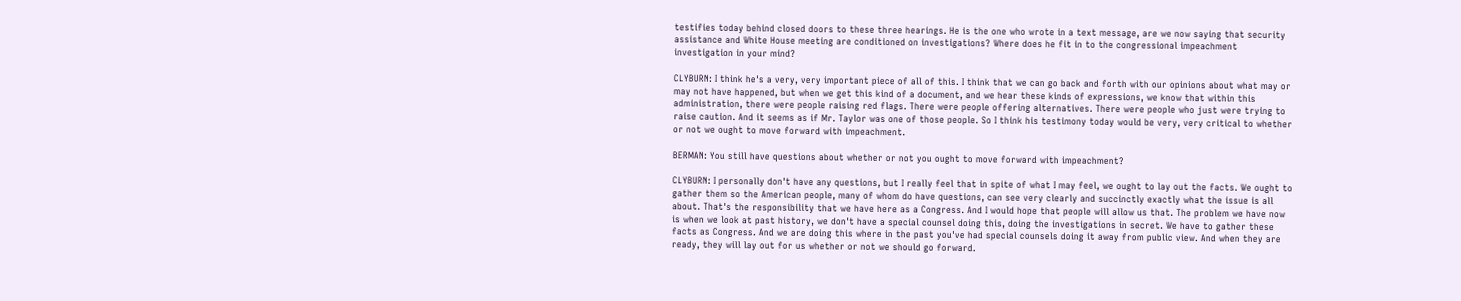testifies today behind closed doors to these three hearings. He is the one who wrote in a text message, are we now saying that security assistance and White House meeting are conditioned on investigations? Where does he fit in to the congressional impeachment investigation in your mind?

CLYBURN: I think he's a very, very important piece of all of this. I think that we can go back and forth with our opinions about what may or may not have happened, but when we get this kind of a document, and we hear these kinds of expressions, we know that within this administration, there were people raising red flags. There were people offering alternatives. There were people who just were trying to raise caution. And it seems as if Mr. Taylor was one of those people. So I think his testimony today would be very, very critical to whether or not we ought to move forward with impeachment.

BERMAN: You still have questions about whether or not you ought to move forward with impeachment?

CLYBURN: I personally don't have any questions, but I really feel that in spite of what I may feel, we ought to lay out the facts. We ought to gather them so the American people, many of whom do have questions, can see very clearly and succinctly exactly what the issue is all about. That's the responsibility that we have here as a Congress. And I would hope that people will allow us that. The problem we have now is when we look at past history, we don't have a special counsel doing this, doing the investigations in secret. We have to gather these facts as Congress. And we are doing this where in the past you've had special counsels doing it away from public view. And when they are ready, they will lay out for us whether or not we should go forward.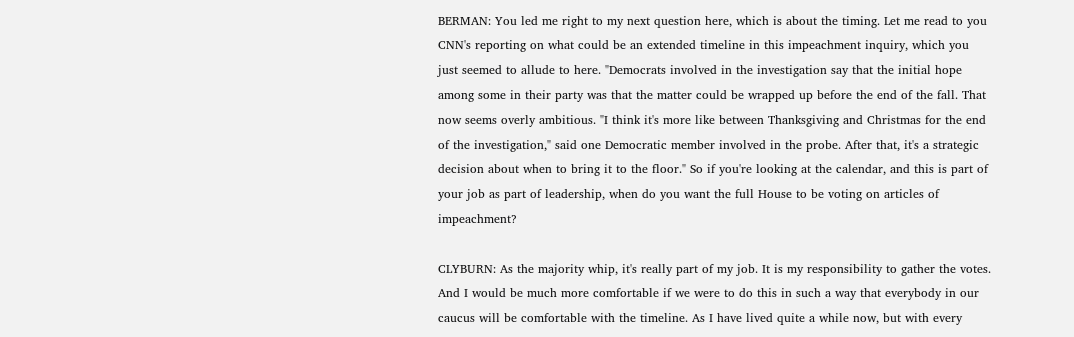BERMAN: You led me right to my next question here, which is about the timing. Let me read to you CNN's reporting on what could be an extended timeline in this impeachment inquiry, which you just seemed to allude to here. "Democrats involved in the investigation say that the initial hope among some in their party was that the matter could be wrapped up before the end of the fall. That now seems overly ambitious. "I think it's more like between Thanksgiving and Christmas for the end of the investigation," said one Democratic member involved in the probe. After that, it's a strategic decision about when to bring it to the floor." So if you're looking at the calendar, and this is part of your job as part of leadership, when do you want the full House to be voting on articles of impeachment?

CLYBURN: As the majority whip, it's really part of my job. It is my responsibility to gather the votes. And I would be much more comfortable if we were to do this in such a way that everybody in our caucus will be comfortable with the timeline. As I have lived quite a while now, but with every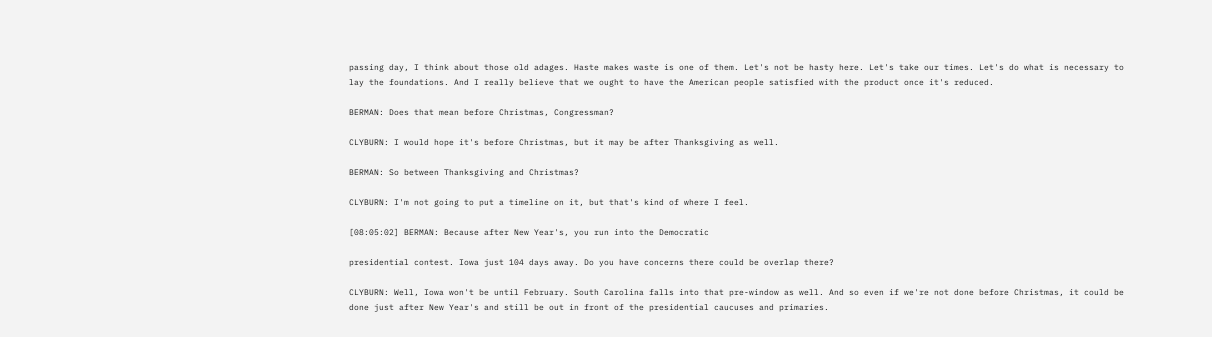passing day, I think about those old adages. Haste makes waste is one of them. Let's not be hasty here. Let's take our times. Let's do what is necessary to lay the foundations. And I really believe that we ought to have the American people satisfied with the product once it's reduced.

BERMAN: Does that mean before Christmas, Congressman?

CLYBURN: I would hope it's before Christmas, but it may be after Thanksgiving as well.

BERMAN: So between Thanksgiving and Christmas?

CLYBURN: I'm not going to put a timeline on it, but that's kind of where I feel.

[08:05:02] BERMAN: Because after New Year's, you run into the Democratic

presidential contest. Iowa just 104 days away. Do you have concerns there could be overlap there?

CLYBURN: Well, Iowa won't be until February. South Carolina falls into that pre-window as well. And so even if we're not done before Christmas, it could be done just after New Year's and still be out in front of the presidential caucuses and primaries.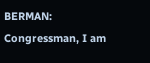BERMAN: Congressman, I am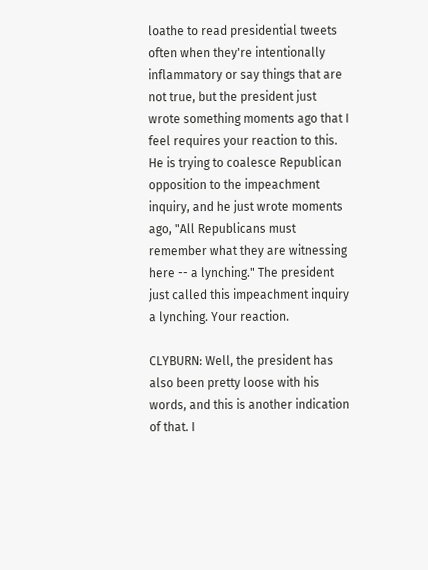loathe to read presidential tweets often when they're intentionally inflammatory or say things that are not true, but the president just wrote something moments ago that I feel requires your reaction to this. He is trying to coalesce Republican opposition to the impeachment inquiry, and he just wrote moments ago, "All Republicans must remember what they are witnessing here -- a lynching." The president just called this impeachment inquiry a lynching. Your reaction.

CLYBURN: Well, the president has also been pretty loose with his words, and this is another indication of that. I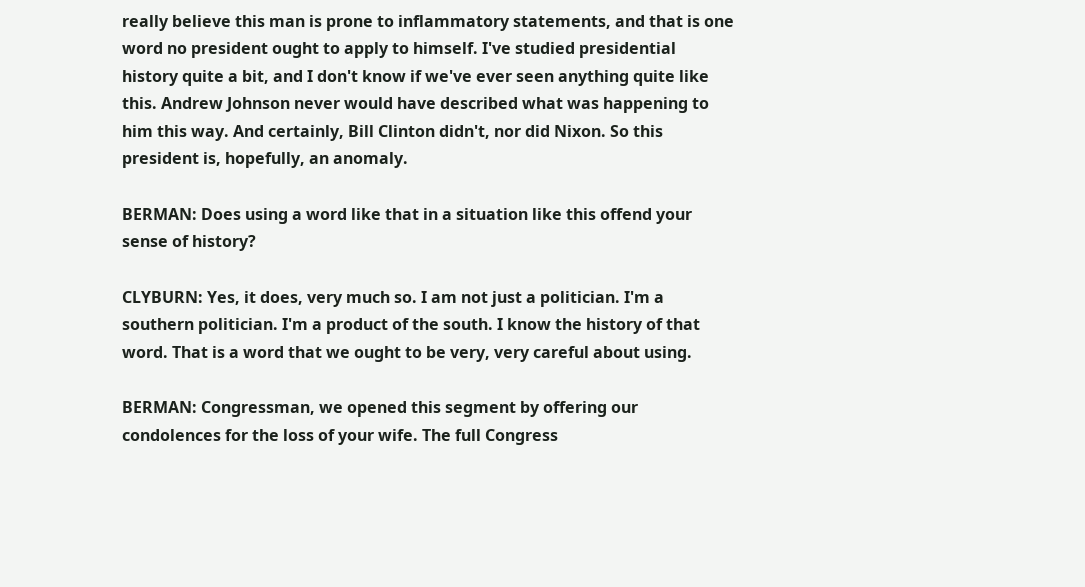really believe this man is prone to inflammatory statements, and that is one word no president ought to apply to himself. I've studied presidential history quite a bit, and I don't know if we've ever seen anything quite like this. Andrew Johnson never would have described what was happening to him this way. And certainly, Bill Clinton didn't, nor did Nixon. So this president is, hopefully, an anomaly.

BERMAN: Does using a word like that in a situation like this offend your sense of history?

CLYBURN: Yes, it does, very much so. I am not just a politician. I'm a southern politician. I'm a product of the south. I know the history of that word. That is a word that we ought to be very, very careful about using.

BERMAN: Congressman, we opened this segment by offering our condolences for the loss of your wife. The full Congress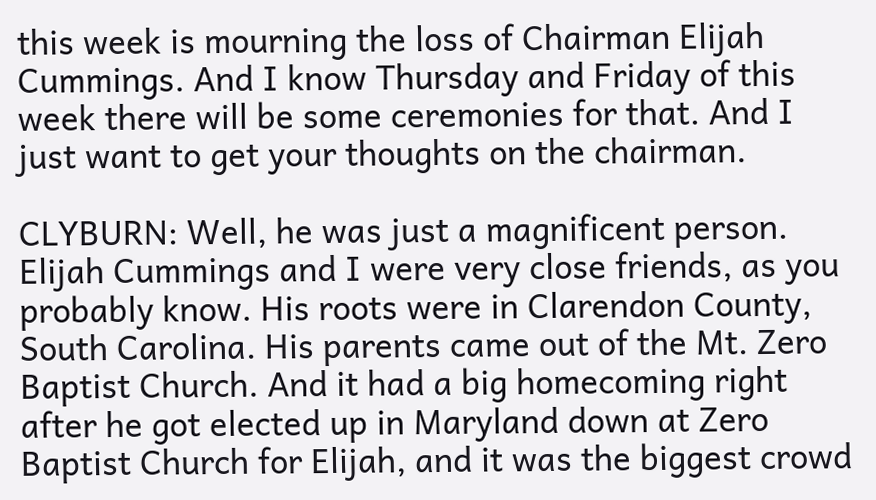this week is mourning the loss of Chairman Elijah Cummings. And I know Thursday and Friday of this week there will be some ceremonies for that. And I just want to get your thoughts on the chairman.

CLYBURN: Well, he was just a magnificent person. Elijah Cummings and I were very close friends, as you probably know. His roots were in Clarendon County, South Carolina. His parents came out of the Mt. Zero Baptist Church. And it had a big homecoming right after he got elected up in Maryland down at Zero Baptist Church for Elijah, and it was the biggest crowd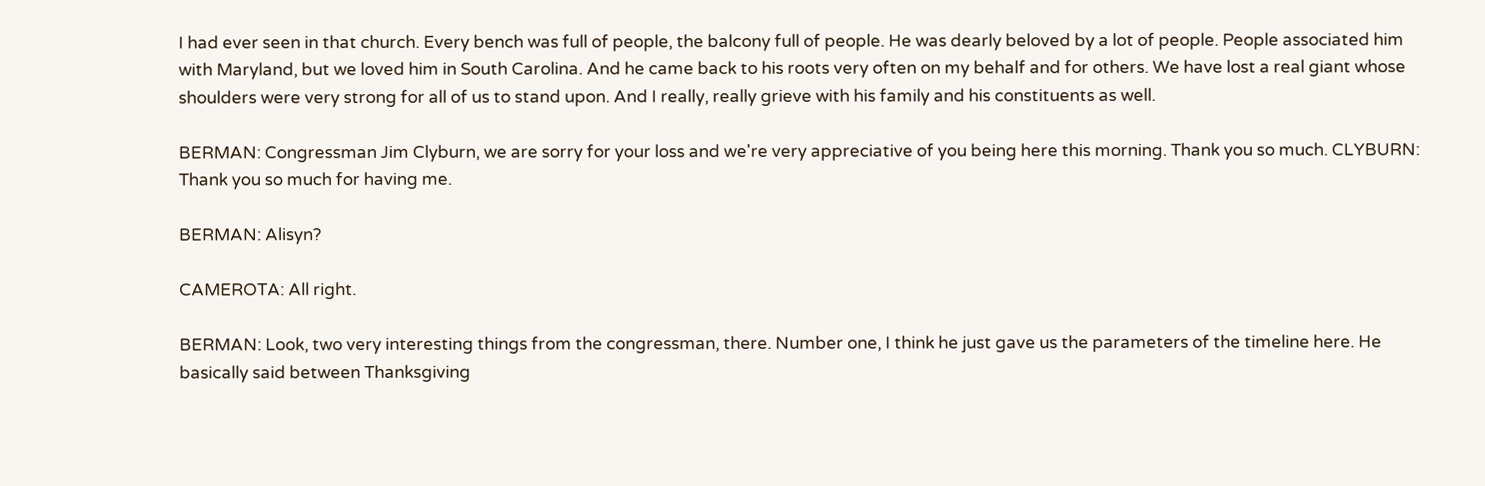I had ever seen in that church. Every bench was full of people, the balcony full of people. He was dearly beloved by a lot of people. People associated him with Maryland, but we loved him in South Carolina. And he came back to his roots very often on my behalf and for others. We have lost a real giant whose shoulders were very strong for all of us to stand upon. And I really, really grieve with his family and his constituents as well.

BERMAN: Congressman Jim Clyburn, we are sorry for your loss and we're very appreciative of you being here this morning. Thank you so much. CLYBURN: Thank you so much for having me.

BERMAN: Alisyn?

CAMEROTA: All right.

BERMAN: Look, two very interesting things from the congressman, there. Number one, I think he just gave us the parameters of the timeline here. He basically said between Thanksgiving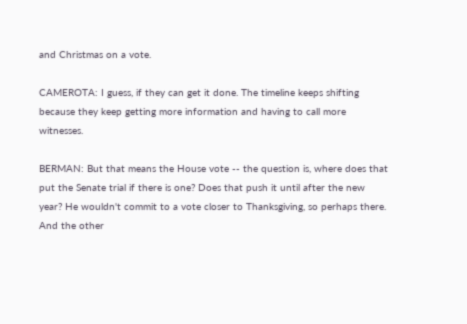and Christmas on a vote.

CAMEROTA: I guess, if they can get it done. The timeline keeps shifting because they keep getting more information and having to call more witnesses.

BERMAN: But that means the House vote -- the question is, where does that put the Senate trial if there is one? Does that push it until after the new year? He wouldn't commit to a vote closer to Thanksgiving, so perhaps there. And the other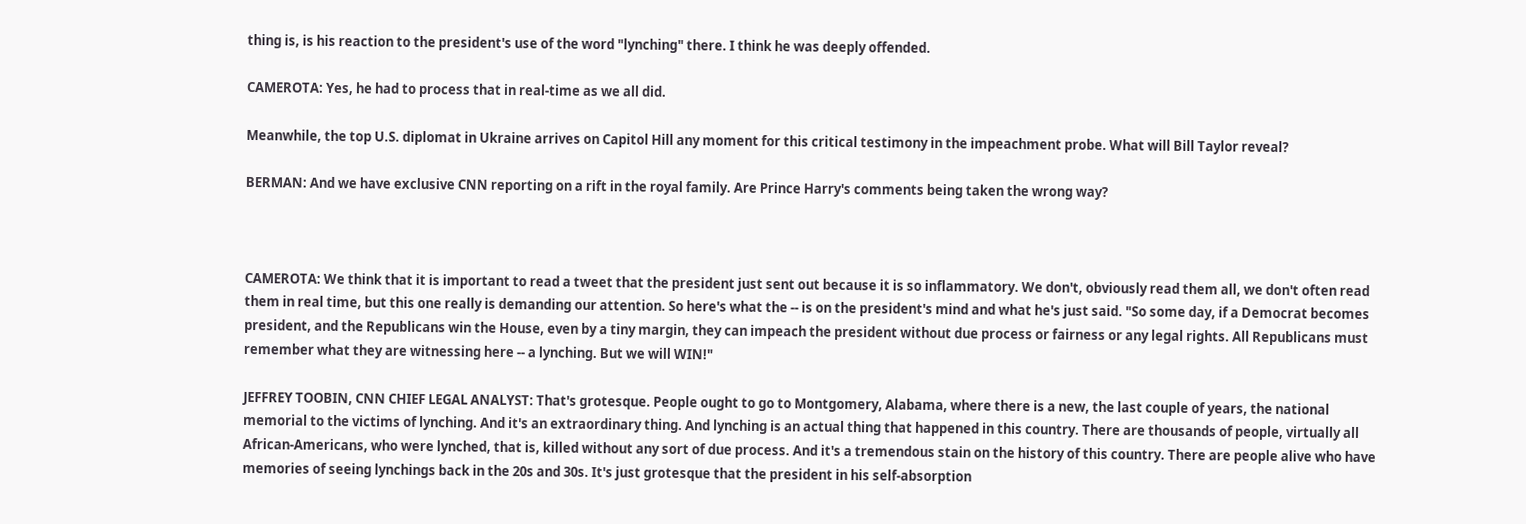thing is, is his reaction to the president's use of the word "lynching" there. I think he was deeply offended.

CAMEROTA: Yes, he had to process that in real-time as we all did.

Meanwhile, the top U.S. diplomat in Ukraine arrives on Capitol Hill any moment for this critical testimony in the impeachment probe. What will Bill Taylor reveal?

BERMAN: And we have exclusive CNN reporting on a rift in the royal family. Are Prince Harry's comments being taken the wrong way?



CAMEROTA: We think that it is important to read a tweet that the president just sent out because it is so inflammatory. We don't, obviously read them all, we don't often read them in real time, but this one really is demanding our attention. So here's what the -- is on the president's mind and what he's just said. "So some day, if a Democrat becomes president, and the Republicans win the House, even by a tiny margin, they can impeach the president without due process or fairness or any legal rights. All Republicans must remember what they are witnessing here -- a lynching. But we will WIN!"

JEFFREY TOOBIN, CNN CHIEF LEGAL ANALYST: That's grotesque. People ought to go to Montgomery, Alabama, where there is a new, the last couple of years, the national memorial to the victims of lynching. And it's an extraordinary thing. And lynching is an actual thing that happened in this country. There are thousands of people, virtually all African-Americans, who were lynched, that is, killed without any sort of due process. And it's a tremendous stain on the history of this country. There are people alive who have memories of seeing lynchings back in the 20s and 30s. It's just grotesque that the president in his self-absorption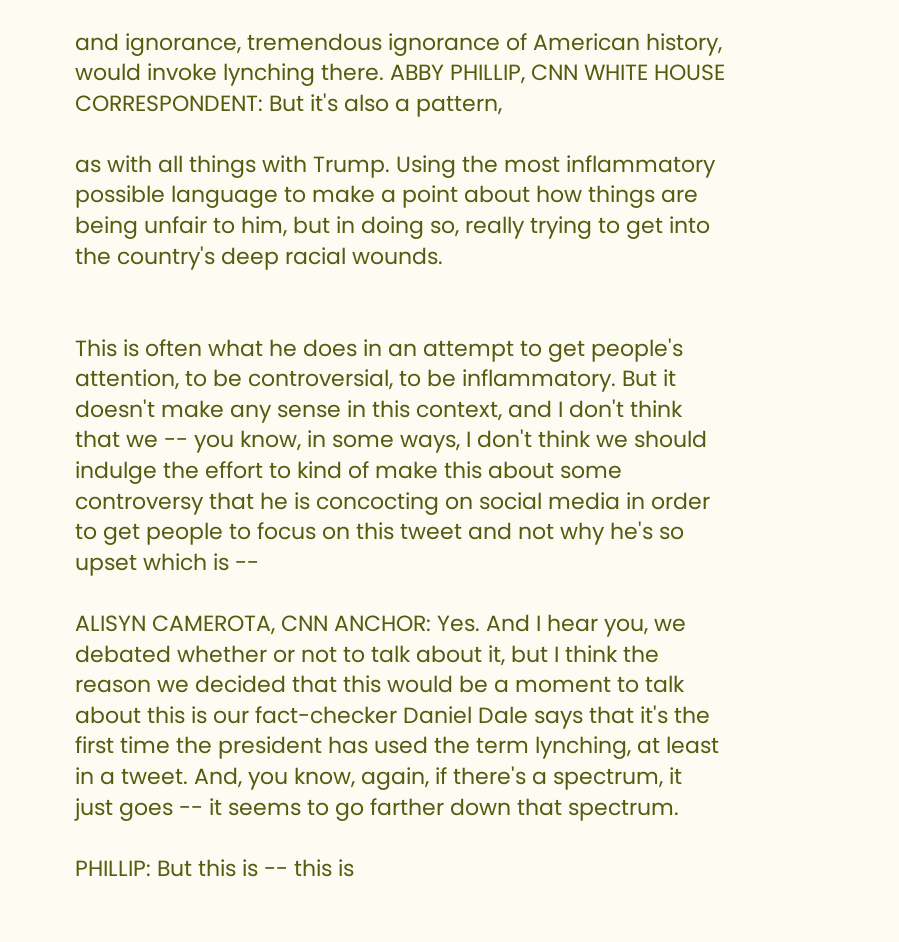and ignorance, tremendous ignorance of American history, would invoke lynching there. ABBY PHILLIP, CNN WHITE HOUSE CORRESPONDENT: But it's also a pattern,

as with all things with Trump. Using the most inflammatory possible language to make a point about how things are being unfair to him, but in doing so, really trying to get into the country's deep racial wounds.


This is often what he does in an attempt to get people's attention, to be controversial, to be inflammatory. But it doesn't make any sense in this context, and I don't think that we -- you know, in some ways, I don't think we should indulge the effort to kind of make this about some controversy that he is concocting on social media in order to get people to focus on this tweet and not why he's so upset which is --

ALISYN CAMEROTA, CNN ANCHOR: Yes. And I hear you, we debated whether or not to talk about it, but I think the reason we decided that this would be a moment to talk about this is our fact-checker Daniel Dale says that it's the first time the president has used the term lynching, at least in a tweet. And, you know, again, if there's a spectrum, it just goes -- it seems to go farther down that spectrum.

PHILLIP: But this is -- this is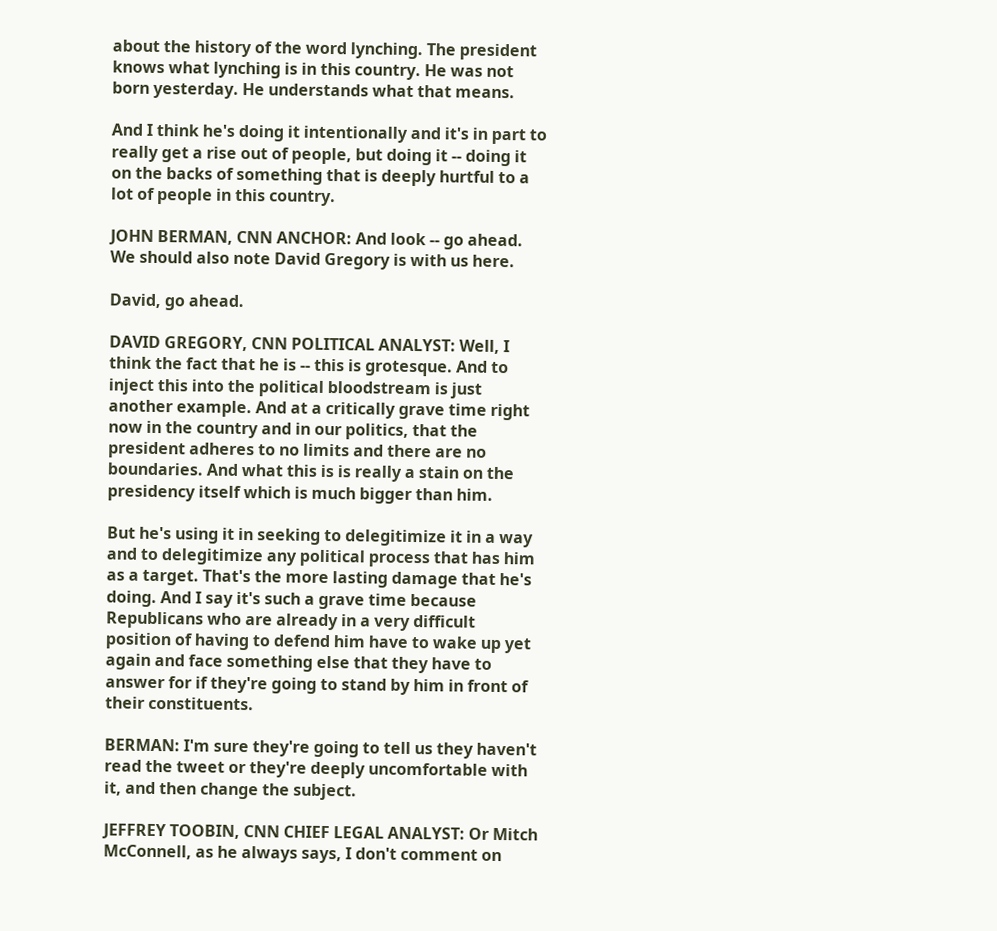about the history of the word lynching. The president knows what lynching is in this country. He was not born yesterday. He understands what that means.

And I think he's doing it intentionally and it's in part to really get a rise out of people, but doing it -- doing it on the backs of something that is deeply hurtful to a lot of people in this country.

JOHN BERMAN, CNN ANCHOR: And look -- go ahead. We should also note David Gregory is with us here.

David, go ahead.

DAVID GREGORY, CNN POLITICAL ANALYST: Well, I think the fact that he is -- this is grotesque. And to inject this into the political bloodstream is just another example. And at a critically grave time right now in the country and in our politics, that the president adheres to no limits and there are no boundaries. And what this is is really a stain on the presidency itself which is much bigger than him.

But he's using it in seeking to delegitimize it in a way and to delegitimize any political process that has him as a target. That's the more lasting damage that he's doing. And I say it's such a grave time because Republicans who are already in a very difficult position of having to defend him have to wake up yet again and face something else that they have to answer for if they're going to stand by him in front of their constituents.

BERMAN: I'm sure they're going to tell us they haven't read the tweet or they're deeply uncomfortable with it, and then change the subject.

JEFFREY TOOBIN, CNN CHIEF LEGAL ANALYST: Or Mitch McConnell, as he always says, I don't comment on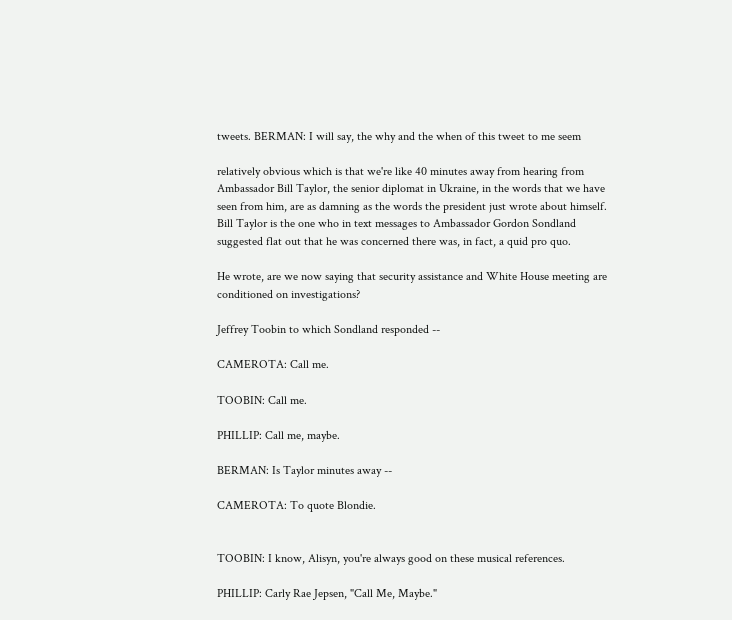tweets. BERMAN: I will say, the why and the when of this tweet to me seem

relatively obvious which is that we're like 40 minutes away from hearing from Ambassador Bill Taylor, the senior diplomat in Ukraine, in the words that we have seen from him, are as damning as the words the president just wrote about himself. Bill Taylor is the one who in text messages to Ambassador Gordon Sondland suggested flat out that he was concerned there was, in fact, a quid pro quo.

He wrote, are we now saying that security assistance and White House meeting are conditioned on investigations?

Jeffrey Toobin to which Sondland responded --

CAMEROTA: Call me.

TOOBIN: Call me.

PHILLIP: Call me, maybe.

BERMAN: Is Taylor minutes away --

CAMEROTA: To quote Blondie.


TOOBIN: I know, Alisyn, you're always good on these musical references.

PHILLIP: Carly Rae Jepsen, "Call Me, Maybe."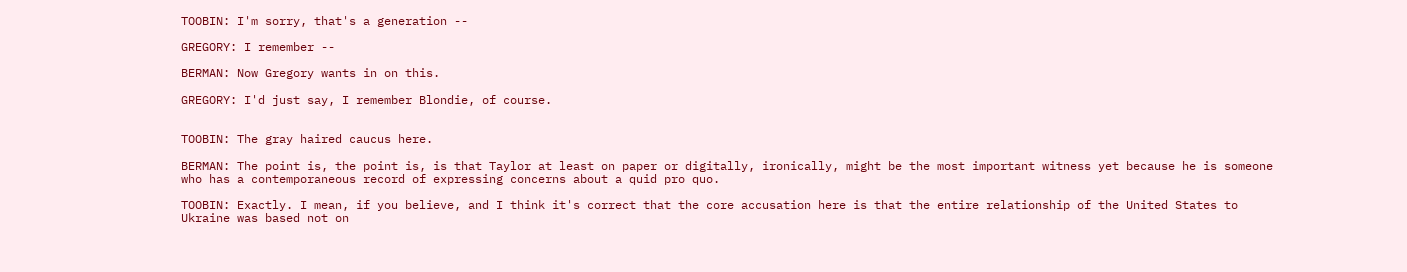TOOBIN: I'm sorry, that's a generation --

GREGORY: I remember --

BERMAN: Now Gregory wants in on this.

GREGORY: I'd just say, I remember Blondie, of course.


TOOBIN: The gray haired caucus here.

BERMAN: The point is, the point is, is that Taylor at least on paper or digitally, ironically, might be the most important witness yet because he is someone who has a contemporaneous record of expressing concerns about a quid pro quo.

TOOBIN: Exactly. I mean, if you believe, and I think it's correct that the core accusation here is that the entire relationship of the United States to Ukraine was based not on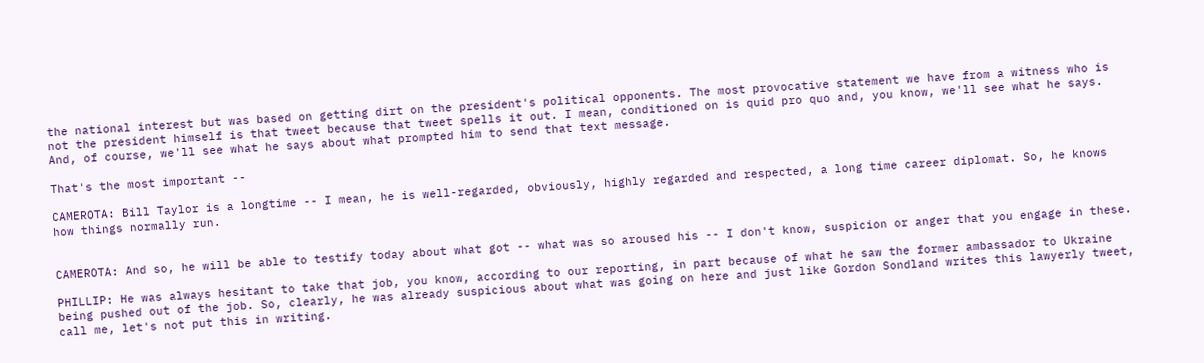the national interest but was based on getting dirt on the president's political opponents. The most provocative statement we have from a witness who is not the president himself is that tweet because that tweet spells it out. I mean, conditioned on is quid pro quo and, you know, we'll see what he says. And, of course, we'll see what he says about what prompted him to send that text message.

That's the most important --

CAMEROTA: Bill Taylor is a longtime -- I mean, he is well-regarded, obviously, highly regarded and respected, a long time career diplomat. So, he knows how things normally run.


CAMEROTA: And so, he will be able to testify today about what got -- what was so aroused his -- I don't know, suspicion or anger that you engage in these.

PHILLIP: He was always hesitant to take that job, you know, according to our reporting, in part because of what he saw the former ambassador to Ukraine being pushed out of the job. So, clearly, he was already suspicious about what was going on here and just like Gordon Sondland writes this lawyerly tweet, call me, let's not put this in writing.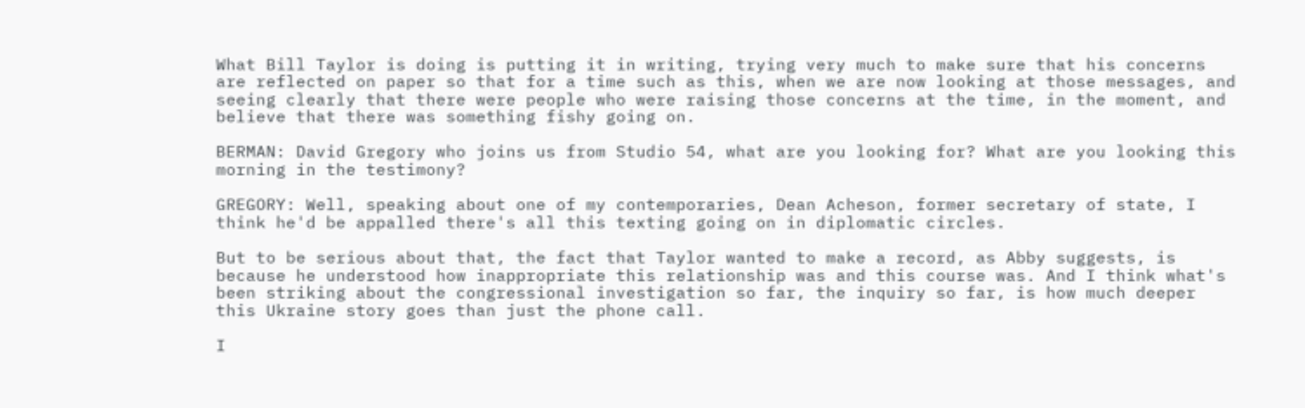What Bill Taylor is doing is putting it in writing, trying very much to make sure that his concerns are reflected on paper so that for a time such as this, when we are now looking at those messages, and seeing clearly that there were people who were raising those concerns at the time, in the moment, and believe that there was something fishy going on.

BERMAN: David Gregory who joins us from Studio 54, what are you looking for? What are you looking this morning in the testimony?

GREGORY: Well, speaking about one of my contemporaries, Dean Acheson, former secretary of state, I think he'd be appalled there's all this texting going on in diplomatic circles.

But to be serious about that, the fact that Taylor wanted to make a record, as Abby suggests, is because he understood how inappropriate this relationship was and this course was. And I think what's been striking about the congressional investigation so far, the inquiry so far, is how much deeper this Ukraine story goes than just the phone call.

I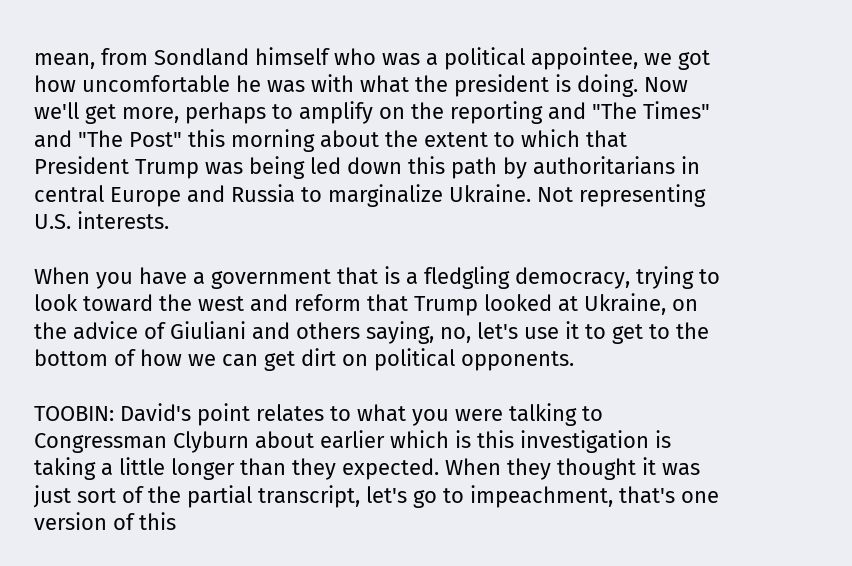mean, from Sondland himself who was a political appointee, we got how uncomfortable he was with what the president is doing. Now we'll get more, perhaps to amplify on the reporting and "The Times" and "The Post" this morning about the extent to which that President Trump was being led down this path by authoritarians in central Europe and Russia to marginalize Ukraine. Not representing U.S. interests.

When you have a government that is a fledgling democracy, trying to look toward the west and reform that Trump looked at Ukraine, on the advice of Giuliani and others saying, no, let's use it to get to the bottom of how we can get dirt on political opponents.

TOOBIN: David's point relates to what you were talking to Congressman Clyburn about earlier which is this investigation is taking a little longer than they expected. When they thought it was just sort of the partial transcript, let's go to impeachment, that's one version of this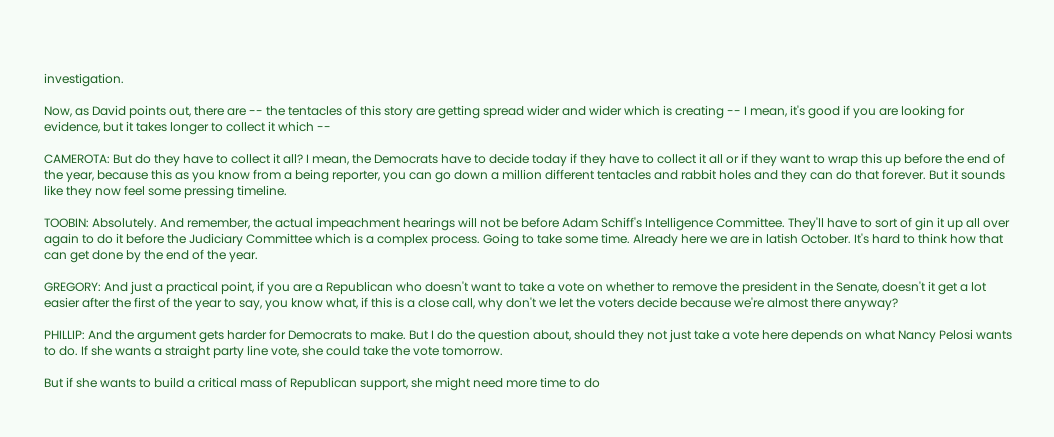investigation.

Now, as David points out, there are -- the tentacles of this story are getting spread wider and wider which is creating -- I mean, it's good if you are looking for evidence, but it takes longer to collect it which --

CAMEROTA: But do they have to collect it all? I mean, the Democrats have to decide today if they have to collect it all or if they want to wrap this up before the end of the year, because this as you know from a being reporter, you can go down a million different tentacles and rabbit holes and they can do that forever. But it sounds like they now feel some pressing timeline.

TOOBIN: Absolutely. And remember, the actual impeachment hearings will not be before Adam Schiff's Intelligence Committee. They'll have to sort of gin it up all over again to do it before the Judiciary Committee which is a complex process. Going to take some time. Already here we are in latish October. It's hard to think how that can get done by the end of the year.

GREGORY: And just a practical point, if you are a Republican who doesn't want to take a vote on whether to remove the president in the Senate, doesn't it get a lot easier after the first of the year to say, you know what, if this is a close call, why don't we let the voters decide because we're almost there anyway?

PHILLIP: And the argument gets harder for Democrats to make. But I do the question about, should they not just take a vote here depends on what Nancy Pelosi wants to do. If she wants a straight party line vote, she could take the vote tomorrow.

But if she wants to build a critical mass of Republican support, she might need more time to do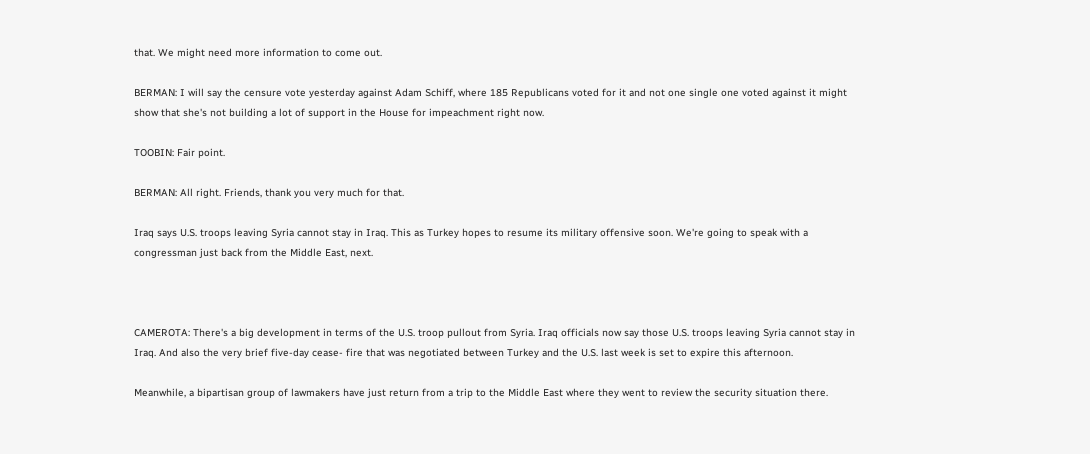that. We might need more information to come out.

BERMAN: I will say the censure vote yesterday against Adam Schiff, where 185 Republicans voted for it and not one single one voted against it might show that she's not building a lot of support in the House for impeachment right now.

TOOBIN: Fair point.

BERMAN: All right. Friends, thank you very much for that.

Iraq says U.S. troops leaving Syria cannot stay in Iraq. This as Turkey hopes to resume its military offensive soon. We're going to speak with a congressman just back from the Middle East, next.



CAMEROTA: There's a big development in terms of the U.S. troop pullout from Syria. Iraq officials now say those U.S. troops leaving Syria cannot stay in Iraq. And also the very brief five-day cease- fire that was negotiated between Turkey and the U.S. last week is set to expire this afternoon.

Meanwhile, a bipartisan group of lawmakers have just return from a trip to the Middle East where they went to review the security situation there.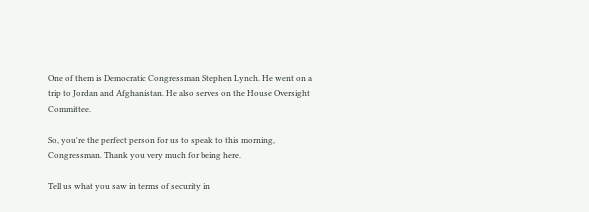One of them is Democratic Congressman Stephen Lynch. He went on a trip to Jordan and Afghanistan. He also serves on the House Oversight Committee.

So, you're the perfect person for us to speak to this morning, Congressman. Thank you very much for being here.

Tell us what you saw in terms of security in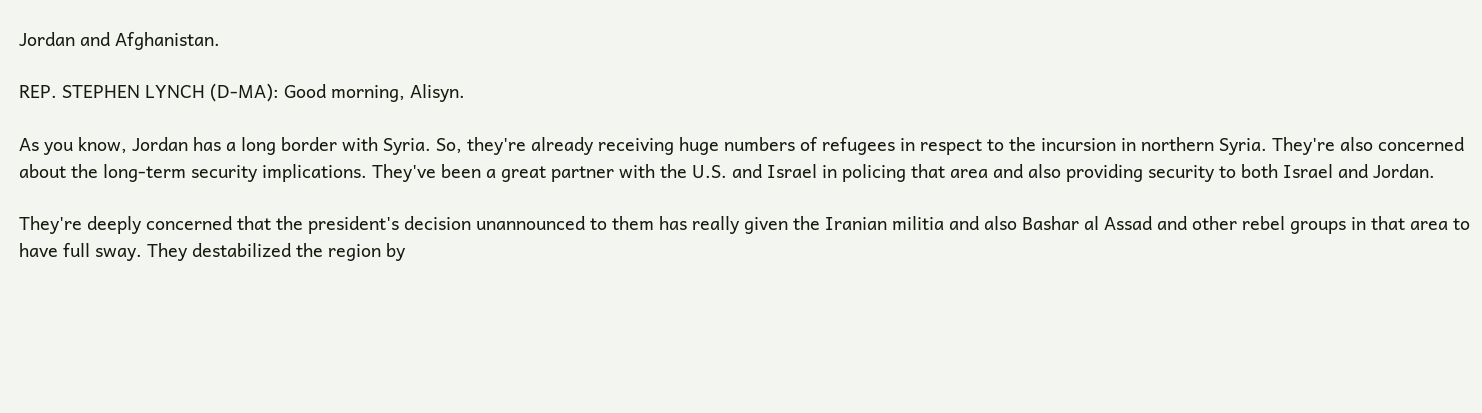Jordan and Afghanistan.

REP. STEPHEN LYNCH (D-MA): Good morning, Alisyn.

As you know, Jordan has a long border with Syria. So, they're already receiving huge numbers of refugees in respect to the incursion in northern Syria. They're also concerned about the long-term security implications. They've been a great partner with the U.S. and Israel in policing that area and also providing security to both Israel and Jordan.

They're deeply concerned that the president's decision unannounced to them has really given the Iranian militia and also Bashar al Assad and other rebel groups in that area to have full sway. They destabilized the region by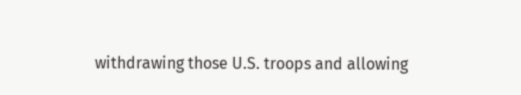withdrawing those U.S. troops and allowing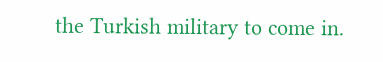the Turkish military to come in.